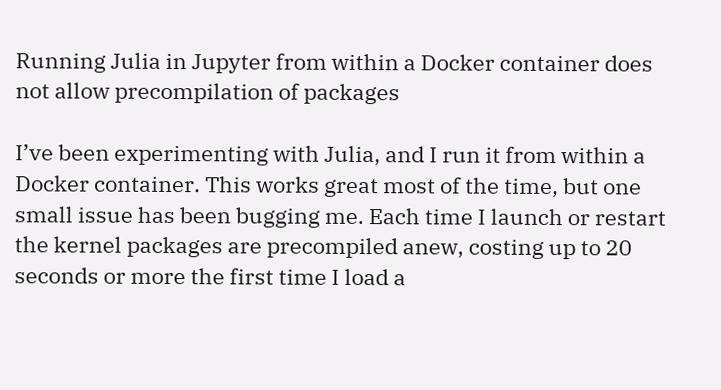Running Julia in Jupyter from within a Docker container does not allow precompilation of packages

I’ve been experimenting with Julia, and I run it from within a Docker container. This works great most of the time, but one small issue has been bugging me. Each time I launch or restart the kernel packages are precompiled anew, costing up to 20 seconds or more the first time I load a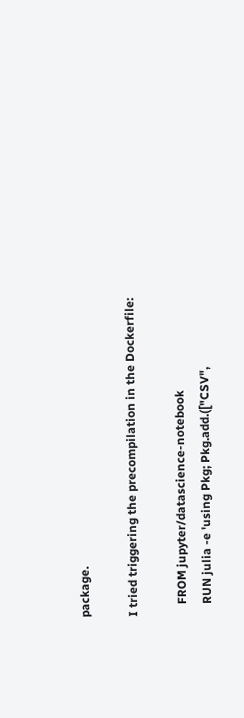package.

I tried triggering the precompilation in the Dockerfile:

    FROM jupyter/datascience-notebook
    RUN julia -e 'using Pkg; Pkg.add.(["CSV",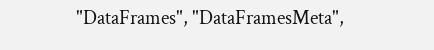"DataFrames", "DataFramesMeta",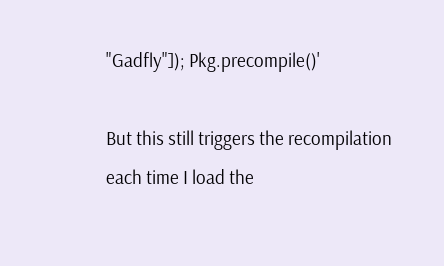"Gadfly"]); Pkg.precompile()'

But this still triggers the recompilation each time I load the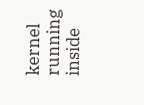kernel running inside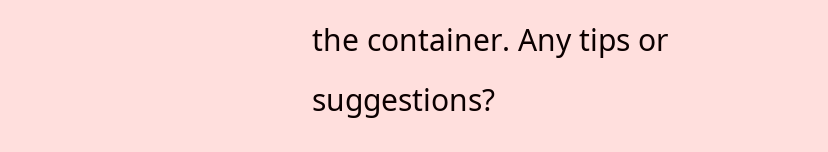the container. Any tips or suggestions?